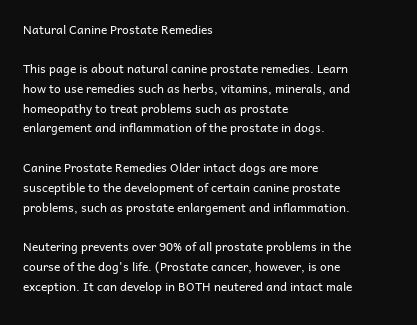Natural Canine Prostate Remedies

This page is about natural canine prostate remedies. Learn how to use remedies such as herbs, vitamins, minerals, and homeopathy to treat problems such as prostate enlargement and inflammation of the prostate in dogs.

Canine Prostate Remedies Older intact dogs are more susceptible to the development of certain canine prostate problems, such as prostate enlargement and inflammation.

Neutering prevents over 90% of all prostate problems in the course of the dog's life. (Prostate cancer, however, is one exception. It can develop in BOTH neutered and intact male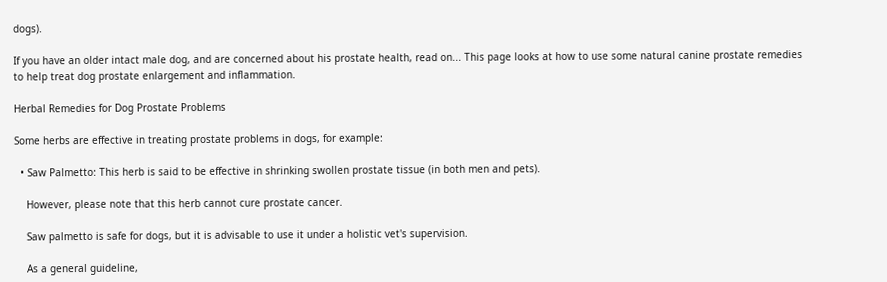dogs).

If you have an older intact male dog, and are concerned about his prostate health, read on... This page looks at how to use some natural canine prostate remedies to help treat dog prostate enlargement and inflammation.

Herbal Remedies for Dog Prostate Problems

Some herbs are effective in treating prostate problems in dogs, for example:

  • Saw Palmetto: This herb is said to be effective in shrinking swollen prostate tissue (in both men and pets).

    However, please note that this herb cannot cure prostate cancer.

    Saw palmetto is safe for dogs, but it is advisable to use it under a holistic vet's supervision.

    As a general guideline,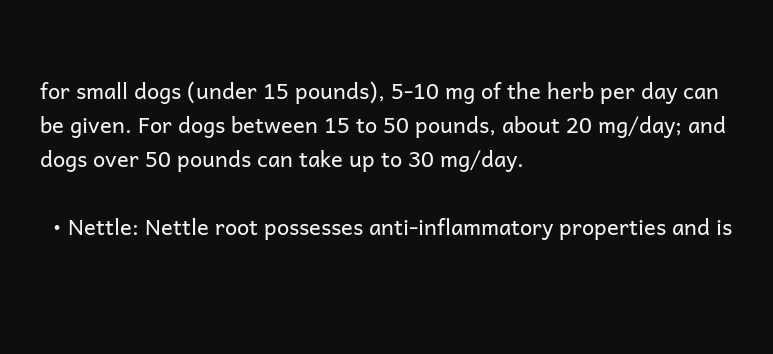for small dogs (under 15 pounds), 5-10 mg of the herb per day can be given. For dogs between 15 to 50 pounds, about 20 mg/day; and dogs over 50 pounds can take up to 30 mg/day.

  • Nettle: Nettle root possesses anti-inflammatory properties and is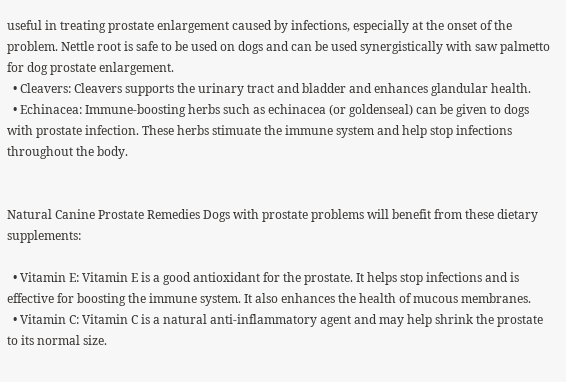useful in treating prostate enlargement caused by infections, especially at the onset of the problem. Nettle root is safe to be used on dogs and can be used synergistically with saw palmetto for dog prostate enlargement.
  • Cleavers: Cleavers supports the urinary tract and bladder and enhances glandular health.
  • Echinacea: Immune-boosting herbs such as echinacea (or goldenseal) can be given to dogs with prostate infection. These herbs stimuate the immune system and help stop infections throughout the body.


Natural Canine Prostate Remedies Dogs with prostate problems will benefit from these dietary supplements:

  • Vitamin E: Vitamin E is a good antioxidant for the prostate. It helps stop infections and is effective for boosting the immune system. It also enhances the health of mucous membranes.
  • Vitamin C: Vitamin C is a natural anti-inflammatory agent and may help shrink the prostate to its normal size.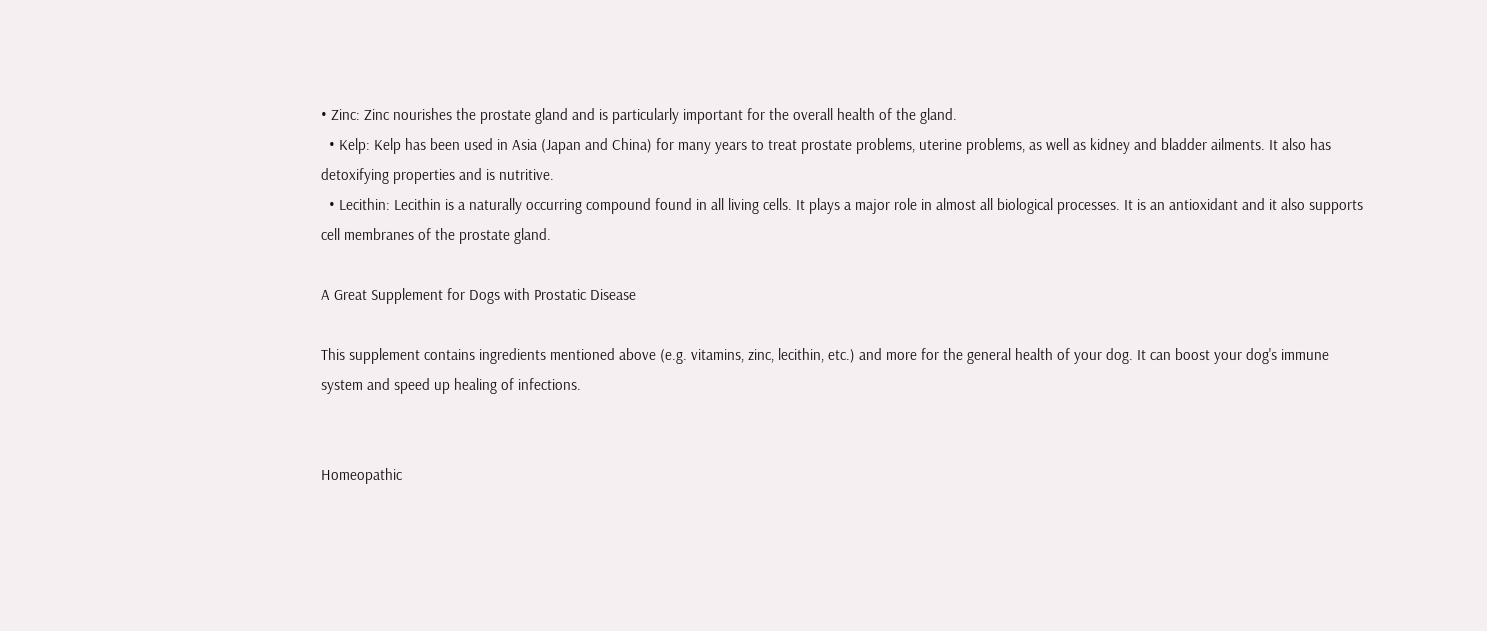• Zinc: Zinc nourishes the prostate gland and is particularly important for the overall health of the gland.
  • Kelp: Kelp has been used in Asia (Japan and China) for many years to treat prostate problems, uterine problems, as well as kidney and bladder ailments. It also has detoxifying properties and is nutritive.
  • Lecithin: Lecithin is a naturally occurring compound found in all living cells. It plays a major role in almost all biological processes. It is an antioxidant and it also supports cell membranes of the prostate gland.

A Great Supplement for Dogs with Prostatic Disease

This supplement contains ingredients mentioned above (e.g. vitamins, zinc, lecithin, etc.) and more for the general health of your dog. It can boost your dog's immune system and speed up healing of infections.


Homeopathic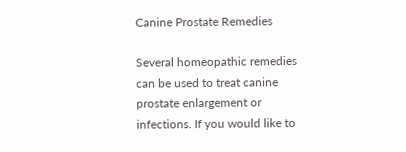Canine Prostate Remedies

Several homeopathic remedies can be used to treat canine prostate enlargement or infections. If you would like to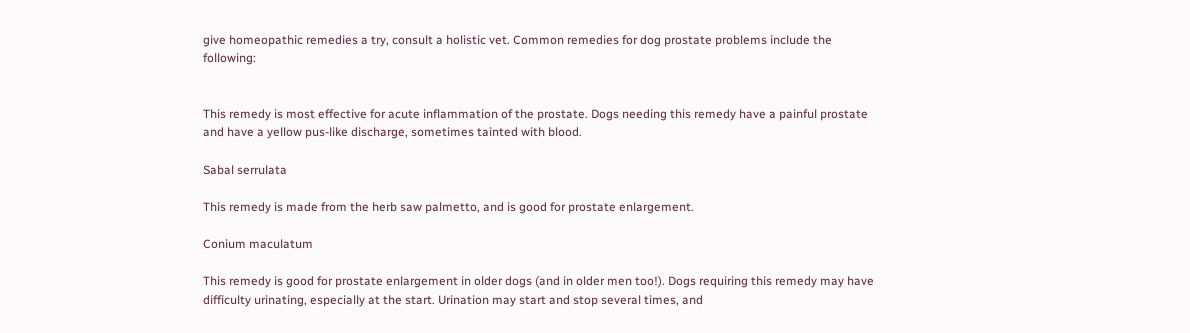give homeopathic remedies a try, consult a holistic vet. Common remedies for dog prostate problems include the following:


This remedy is most effective for acute inflammation of the prostate. Dogs needing this remedy have a painful prostate and have a yellow pus-like discharge, sometimes tainted with blood.

Sabal serrulata

This remedy is made from the herb saw palmetto, and is good for prostate enlargement.

Conium maculatum

This remedy is good for prostate enlargement in older dogs (and in older men too!). Dogs requiring this remedy may have difficulty urinating, especially at the start. Urination may start and stop several times, and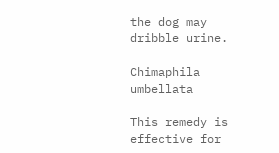the dog may dribble urine.

Chimaphila umbellata

This remedy is effective for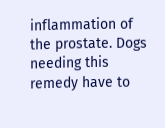inflammation of the prostate. Dogs needing this remedy have to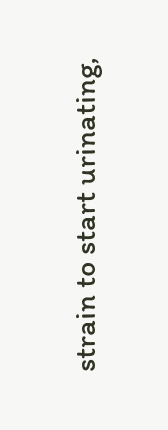strain to start urinating,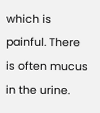which is painful. There is often mucus in the urine.